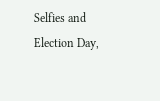Selfies and Election Day,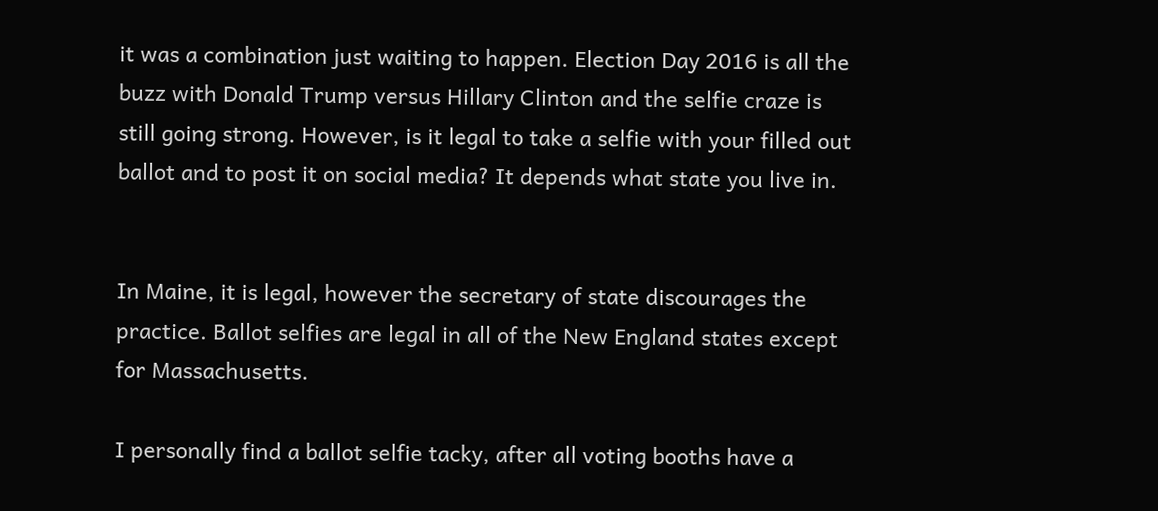it was a combination just waiting to happen. Election Day 2016 is all the buzz with Donald Trump versus Hillary Clinton and the selfie craze is still going strong. However, is it legal to take a selfie with your filled out ballot and to post it on social media? It depends what state you live in.


In Maine, it is legal, however the secretary of state discourages the practice. Ballot selfies are legal in all of the New England states except for Massachusetts.

I personally find a ballot selfie tacky, after all voting booths have a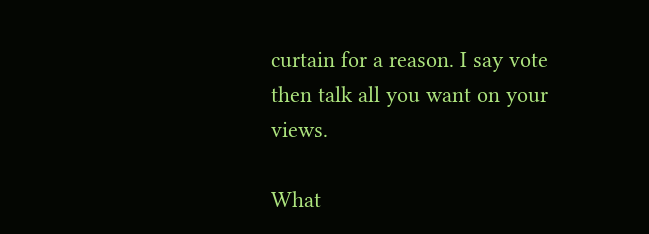curtain for a reason. I say vote then talk all you want on your views.

What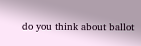do you think about ballot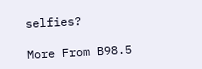selfies?

More From B98.5